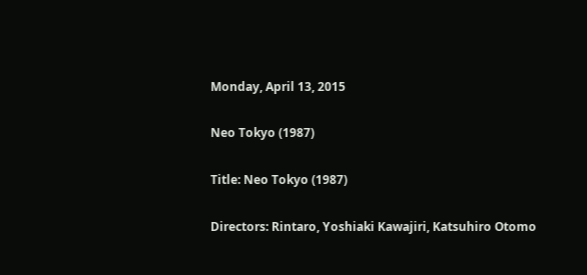Monday, April 13, 2015

Neo Tokyo (1987)

Title: Neo Tokyo (1987)

Directors: Rintaro, Yoshiaki Kawajiri, Katsuhiro Otomo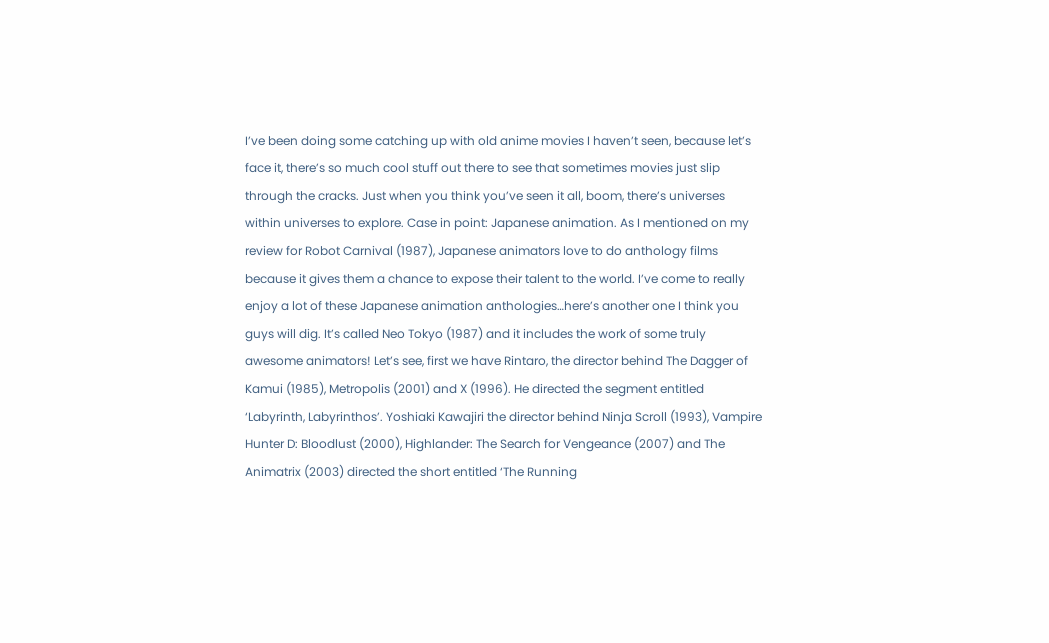I’ve been doing some catching up with old anime movies I haven’t seen, because let’s face it, there’s so much cool stuff out there to see that sometimes movies just slip through the cracks. Just when you think you’ve seen it all, boom, there’s universes within universes to explore. Case in point: Japanese animation. As I mentioned on my review for Robot Carnival (1987), Japanese animators love to do anthology films because it gives them a chance to expose their talent to the world. I’ve come to really enjoy a lot of these Japanese animation anthologies…here’s another one I think you guys will dig. It’s called Neo Tokyo (1987) and it includes the work of some truly awesome animators! Let’s see, first we have Rintaro, the director behind The Dagger of Kamui (1985), Metropolis (2001) and X (1996). He directed the segment entitled ‘Labyrinth, Labyrinthos’. Yoshiaki Kawajiri the director behind Ninja Scroll (1993), Vampire Hunter D: Bloodlust (2000), Highlander: The Search for Vengeance (2007) and The Animatrix (2003) directed the short entitled ‘The Running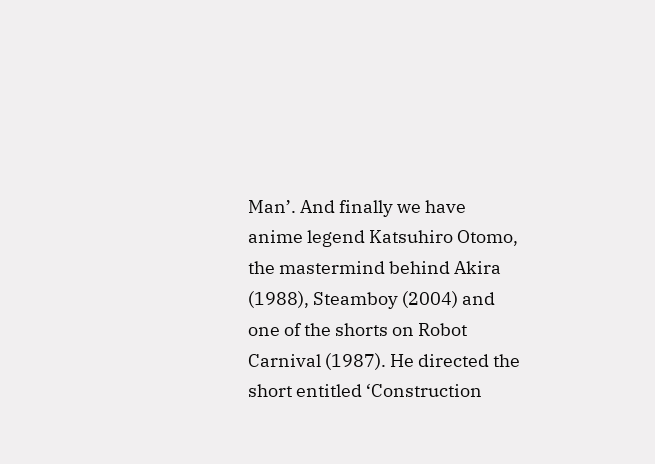Man’. And finally we have anime legend Katsuhiro Otomo, the mastermind behind Akira (1988), Steamboy (2004) and one of the shorts on Robot Carnival (1987). He directed the short entitled ‘Construction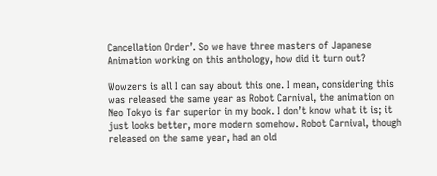Cancellation Order’. So we have three masters of Japanese Animation working on this anthology, how did it turn out?

Wowzers is all I can say about this one. I mean, considering this was released the same year as Robot Carnival, the animation on Neo Tokyo is far superior in my book. I don’t know what it is; it just looks better, more modern somehow. Robot Carnival, though released on the same year, had an old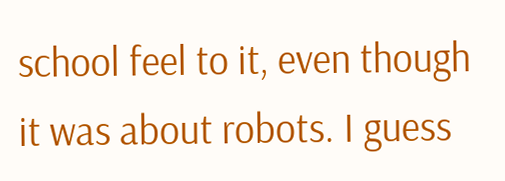school feel to it, even though it was about robots. I guess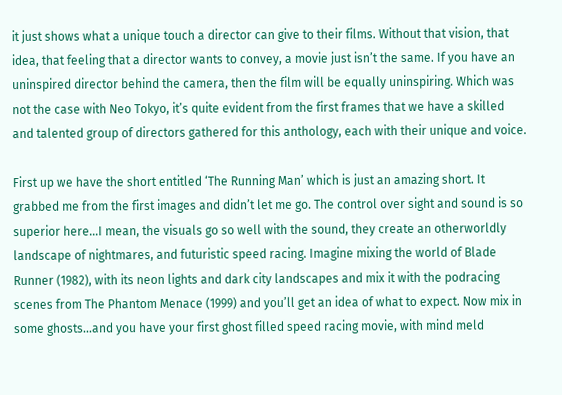it just shows what a unique touch a director can give to their films. Without that vision, that idea, that feeling that a director wants to convey, a movie just isn’t the same. If you have an uninspired director behind the camera, then the film will be equally uninspiring. Which was not the case with Neo Tokyo, it’s quite evident from the first frames that we have a skilled and talented group of directors gathered for this anthology, each with their unique and voice.

First up we have the short entitled ‘The Running Man’ which is just an amazing short. It grabbed me from the first images and didn’t let me go. The control over sight and sound is so superior here…I mean, the visuals go so well with the sound, they create an otherworldly landscape of nightmares, and futuristic speed racing. Imagine mixing the world of Blade Runner (1982), with its neon lights and dark city landscapes and mix it with the podracing scenes from The Phantom Menace (1999) and you’ll get an idea of what to expect. Now mix in some ghosts…and you have your first ghost filled speed racing movie, with mind meld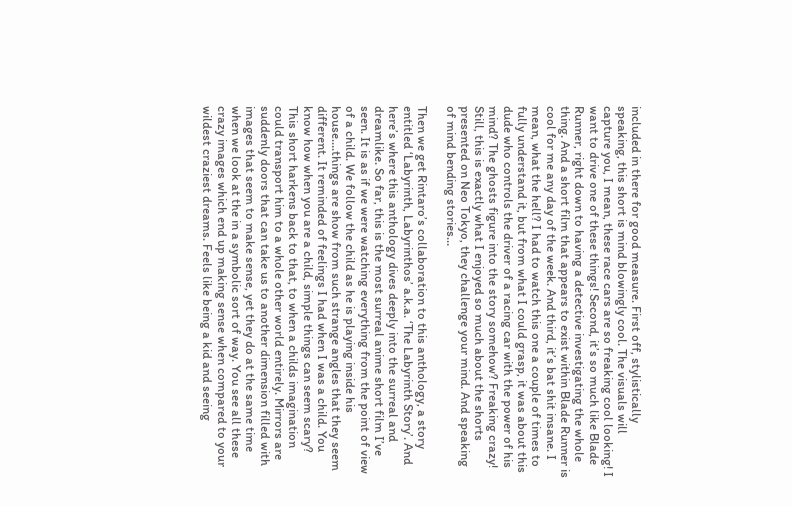included in there for good measure. First off, stylistically speaking, this short is mind blowingly cool. The visuals will capture you, I mean, these race cars are so freaking cool looking! I want to drive one of these things! Second, it’s so much like Blade Runner, right down to having a detective investigating the whole thing. And a short film that appears to exist within Blade Runner is cool for me any day of the week. And third, it’s bat shit insane. I mean, what the hell? I had to watch this one a couple of times to fully understand it, but from what I could grasp, it was about this dude who controls the driver of a racing car with the power of his mind? The ghosts figure into the story somehow? Freaking crazy! Still, this is exactly what I enjoyed so much about the shorts presented on Neo Tokyo, they challenge your mind. And speaking of mind bending stories…

Then we get Rintaro’s collaboration to this anthology, a story entitled ‘Labyrinth, Labyrinthos’ a.k.a. ‘The Labyrinth Story’. And here’s where this anthology dives deeply into the surreal and dreamlike. So far, this is the most surreal anime short film I’ve seen. It is as if we were watching everything from the point of view of a child. We follow the child as he is playing inside his house….things are show from such strange angles that they seem different. It reminded of feelings I had when I was a child. You know how when you are a child, simple things can seem scary? This short harkens back to that, to when a childs imagination could transport him to a whole other world entirely. Mirrors are suddenly doors that can take us to another dimension filled with images that seem to make sense, yet they do at the same time when we look at the in a symbolic sort of way. You see all these crazy images which end up making sense when compared to your wildest craziest dreams. Feels like being a kid and seeing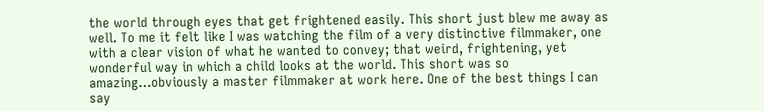the world through eyes that get frightened easily. This short just blew me away as well. To me it felt like I was watching the film of a very distinctive filmmaker, one with a clear vision of what he wanted to convey; that weird, frightening, yet wonderful way in which a child looks at the world. This short was so amazing…obviously a master filmmaker at work here. One of the best things I can say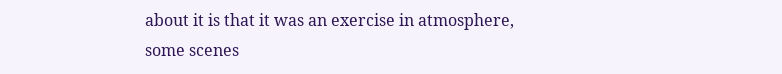about it is that it was an exercise in atmosphere, some scenes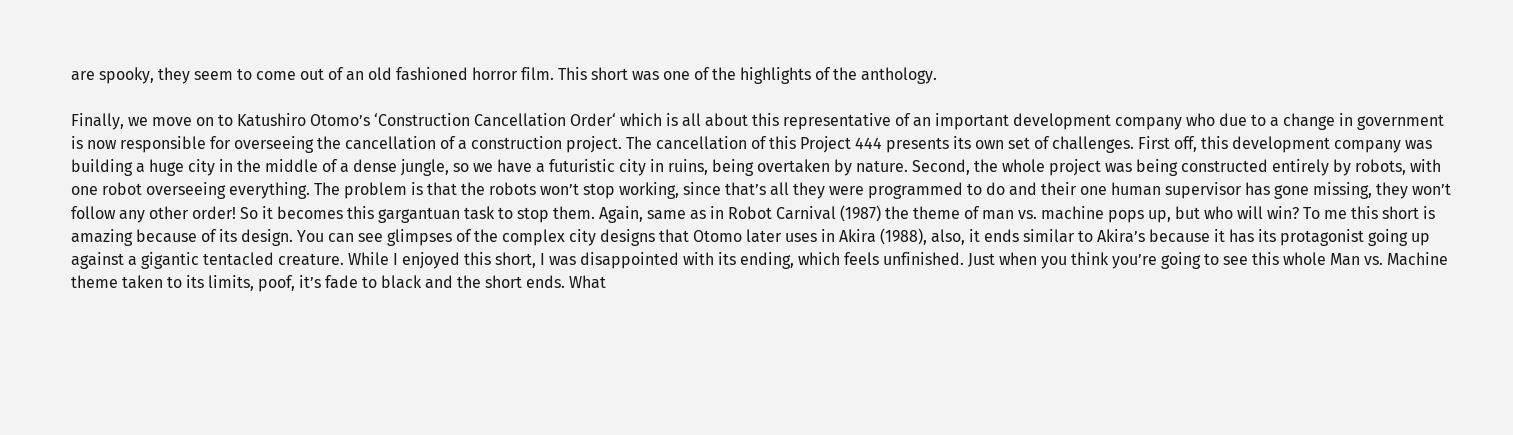are spooky, they seem to come out of an old fashioned horror film. This short was one of the highlights of the anthology.

Finally, we move on to Katushiro Otomo’s ‘Construction Cancellation Order‘ which is all about this representative of an important development company who due to a change in government is now responsible for overseeing the cancellation of a construction project. The cancellation of this Project 444 presents its own set of challenges. First off, this development company was building a huge city in the middle of a dense jungle, so we have a futuristic city in ruins, being overtaken by nature. Second, the whole project was being constructed entirely by robots, with one robot overseeing everything. The problem is that the robots won’t stop working, since that’s all they were programmed to do and their one human supervisor has gone missing, they won’t follow any other order! So it becomes this gargantuan task to stop them. Again, same as in Robot Carnival (1987) the theme of man vs. machine pops up, but who will win? To me this short is amazing because of its design. You can see glimpses of the complex city designs that Otomo later uses in Akira (1988), also, it ends similar to Akira’s because it has its protagonist going up against a gigantic tentacled creature. While I enjoyed this short, I was disappointed with its ending, which feels unfinished. Just when you think you’re going to see this whole Man vs. Machine theme taken to its limits, poof, it’s fade to black and the short ends. What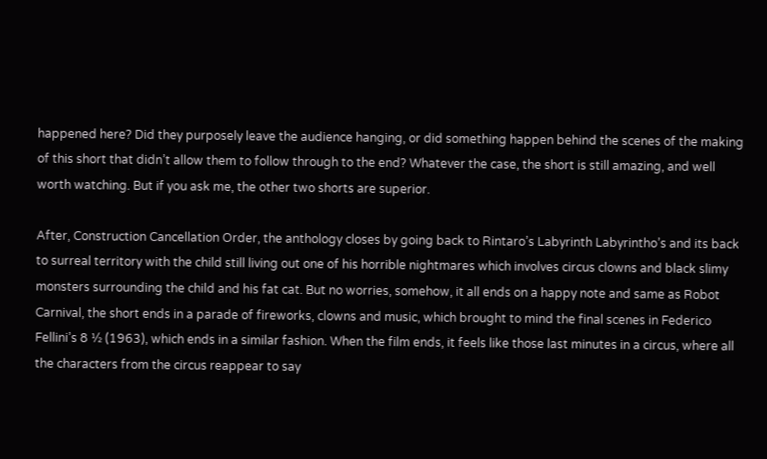happened here? Did they purposely leave the audience hanging, or did something happen behind the scenes of the making of this short that didn’t allow them to follow through to the end? Whatever the case, the short is still amazing, and well worth watching. But if you ask me, the other two shorts are superior.

After, Construction Cancellation Order, the anthology closes by going back to Rintaro’s Labyrinth Labyrintho’s and its back to surreal territory with the child still living out one of his horrible nightmares which involves circus clowns and black slimy monsters surrounding the child and his fat cat. But no worries, somehow, it all ends on a happy note and same as Robot Carnival, the short ends in a parade of fireworks, clowns and music, which brought to mind the final scenes in Federico Fellini’s 8 ½ (1963), which ends in a similar fashion. When the film ends, it feels like those last minutes in a circus, where all the characters from the circus reappear to say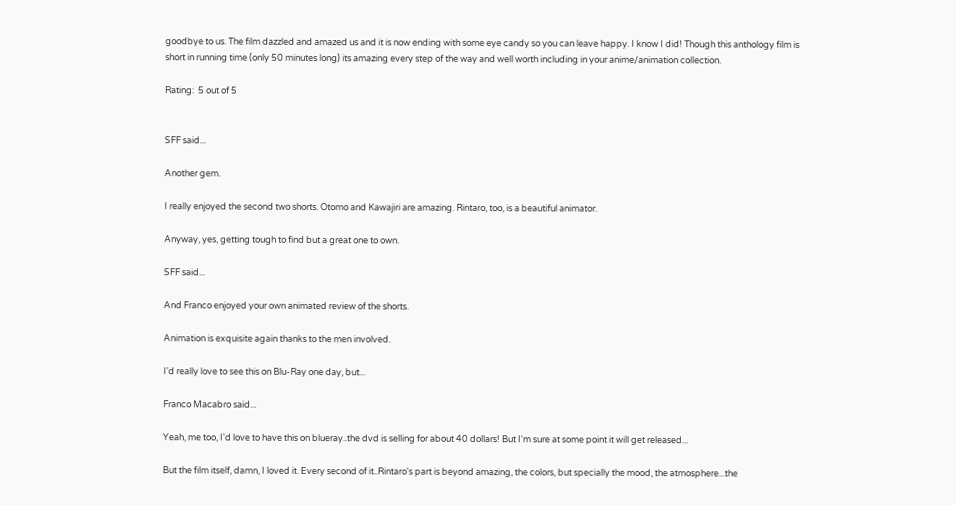goodbye to us. The film dazzled and amazed us and it is now ending with some eye candy so you can leave happy. I know I did! Though this anthology film is short in running time (only 50 minutes long) its amazing every step of the way and well worth including in your anime/animation collection.

Rating:  5 out of 5


SFF said...

Another gem.

I really enjoyed the second two shorts. Otomo and Kawajiri are amazing. Rintaro, too, is a beautiful animator.

Anyway, yes, getting tough to find but a great one to own.

SFF said...

And Franco enjoyed your own animated review of the shorts.

Animation is exquisite again thanks to the men involved.

I'd really love to see this on Blu-Ray one day, but...

Franco Macabro said...

Yeah, me too, I'd love to have this on blueray..the dvd is selling for about 40 dollars! But I'm sure at some point it will get released...

But the film itself, damn, I loved it. Every second of it..Rintaro's part is beyond amazing, the colors, but specially the mood, the atmosphere...the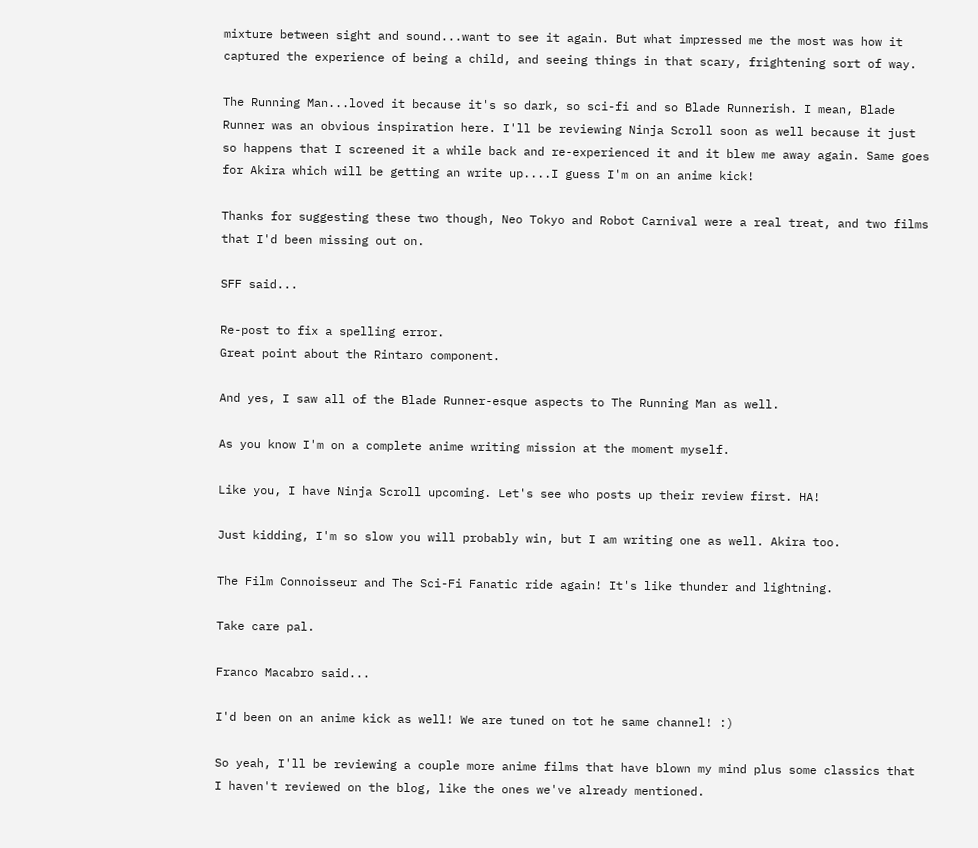mixture between sight and sound...want to see it again. But what impressed me the most was how it captured the experience of being a child, and seeing things in that scary, frightening sort of way.

The Running Man...loved it because it's so dark, so sci-fi and so Blade Runnerish. I mean, Blade Runner was an obvious inspiration here. I'll be reviewing Ninja Scroll soon as well because it just so happens that I screened it a while back and re-experienced it and it blew me away again. Same goes for Akira which will be getting an write up....I guess I'm on an anime kick!

Thanks for suggesting these two though, Neo Tokyo and Robot Carnival were a real treat, and two films that I'd been missing out on.

SFF said...

Re-post to fix a spelling error.
Great point about the Rintaro component.

And yes, I saw all of the Blade Runner-esque aspects to The Running Man as well.

As you know I'm on a complete anime writing mission at the moment myself.

Like you, I have Ninja Scroll upcoming. Let's see who posts up their review first. HA!

Just kidding, I'm so slow you will probably win, but I am writing one as well. Akira too.

The Film Connoisseur and The Sci-Fi Fanatic ride again! It's like thunder and lightning.

Take care pal.

Franco Macabro said...

I'd been on an anime kick as well! We are tuned on tot he same channel! :)

So yeah, I'll be reviewing a couple more anime films that have blown my mind plus some classics that I haven't reviewed on the blog, like the ones we've already mentioned.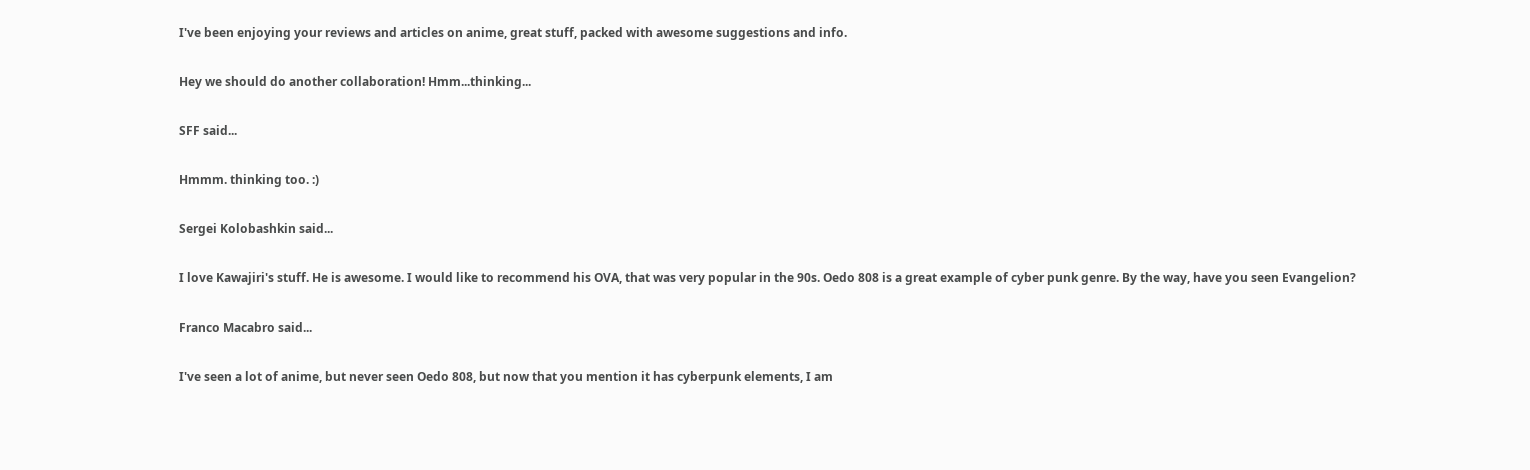I've been enjoying your reviews and articles on anime, great stuff, packed with awesome suggestions and info.

Hey we should do another collaboration! Hmm...thinking...

SFF said...

Hmmm. thinking too. :)

Sergei Kolobashkin said...

I love Kawajiri's stuff. He is awesome. I would like to recommend his OVA, that was very popular in the 90s. Oedo 808 is a great example of cyber punk genre. By the way, have you seen Evangelion?

Franco Macabro said...

I've seen a lot of anime, but never seen Oedo 808, but now that you mention it has cyberpunk elements, I am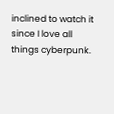inclined to watch it since I love all things cyberpunk.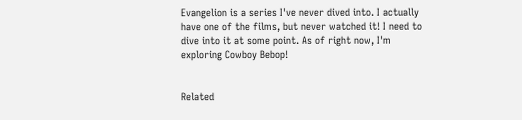Evangelion is a series I've never dived into. I actually have one of the films, but never watched it! I need to dive into it at some point. As of right now, I'm exploring Cowboy Bebop!


Related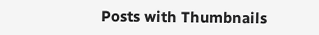Posts with Thumbnails